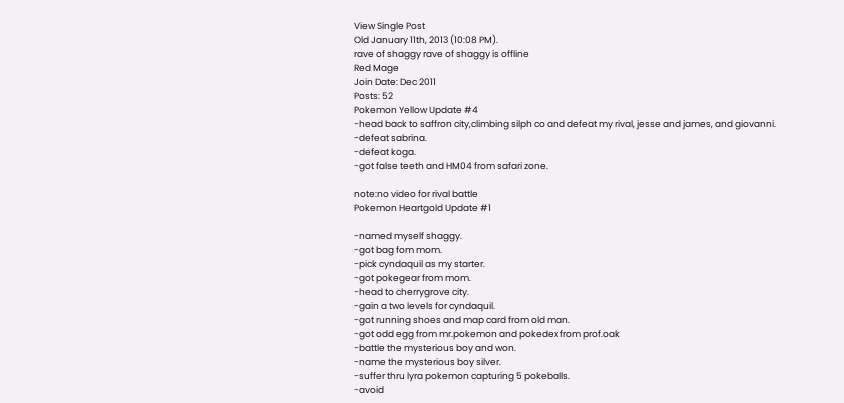View Single Post
Old January 11th, 2013 (10:08 PM).
rave of shaggy rave of shaggy is offline
Red Mage
Join Date: Dec 2011
Posts: 52
Pokemon Yellow Update #4
-head back to saffron city,climbing silph co and defeat my rival, jesse and james, and giovanni.
-defeat sabrina.
-defeat koga.
-got false teeth and HM04 from safari zone.

note:no video for rival battle
Pokemon Heartgold Update #1

-named myself shaggy.
-got bag fom mom.
-pick cyndaquil as my starter.
-got pokegear from mom.
-head to cherrygrove city.
-gain a two levels for cyndaquil.
-got running shoes and map card from old man.
-got odd egg from mr.pokemon and pokedex from prof.oak
-battle the mysterious boy and won.
-name the mysterious boy silver.
-suffer thru lyra pokemon capturing 5 pokeballs.
-avoid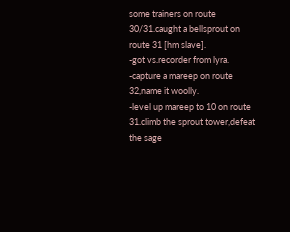some trainers on route 30/31.caught a bellsprout on route 31 [hm slave].
-got vs.recorder from lyra.
-capture a mareep on route 32,name it woolly.
-level up mareep to 10 on route 31.climb the sprout tower,defeat the sage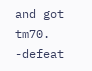and got tm70.
-defeat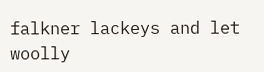falkner lackeys and let woolly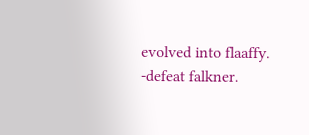evolved into flaaffy.
-defeat falkner.